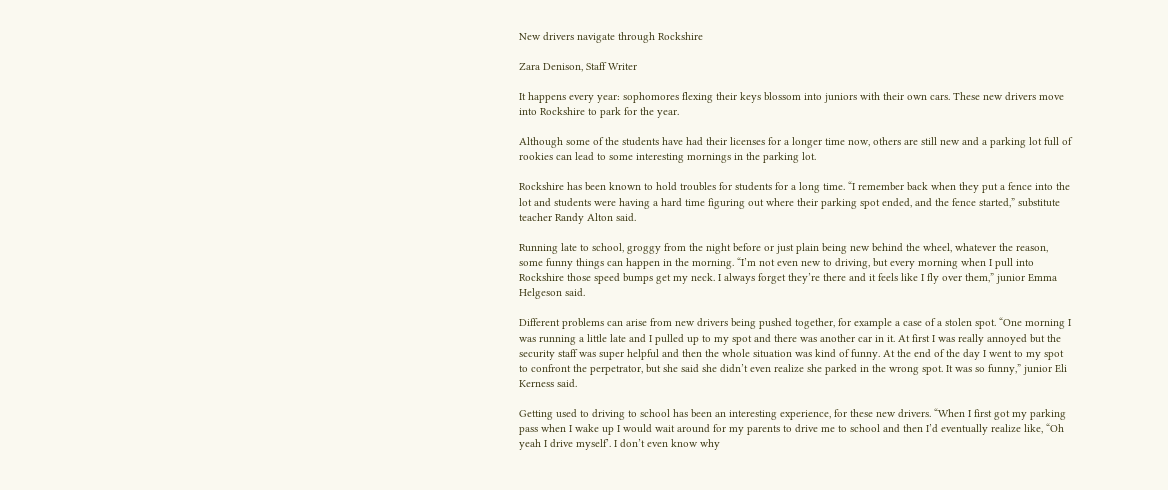New drivers navigate through Rockshire

Zara Denison, Staff Writer

It happens every year: sophomores flexing their keys blossom into juniors with their own cars. These new drivers move into Rockshire to park for the year.

Although some of the students have had their licenses for a longer time now, others are still new and a parking lot full of rookies can lead to some interesting mornings in the parking lot.

Rockshire has been known to hold troubles for students for a long time. “I remember back when they put a fence into the lot and students were having a hard time figuring out where their parking spot ended, and the fence started,” substitute teacher Randy Alton said.

Running late to school, groggy from the night before or just plain being new behind the wheel, whatever the reason, some funny things can happen in the morning. “I’m not even new to driving, but every morning when I pull into Rockshire those speed bumps get my neck. I always forget they’re there and it feels like I fly over them,” junior Emma Helgeson said.

Different problems can arise from new drivers being pushed together, for example a case of a stolen spot. “One morning I was running a little late and I pulled up to my spot and there was another car in it. At first I was really annoyed but the security staff was super helpful and then the whole situation was kind of funny. At the end of the day I went to my spot to confront the perpetrator, but she said she didn’t even realize she parked in the wrong spot. It was so funny,” junior Eli Kerness said.

Getting used to driving to school has been an interesting experience, for these new drivers. “When I first got my parking pass when I wake up I would wait around for my parents to drive me to school and then I’d eventually realize like, “Oh yeah I drive myself’. I don’t even know why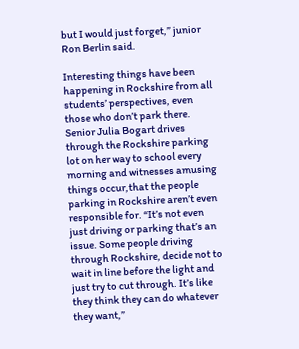but I would just forget,” junior Ron Berlin said.

Interesting things have been happening in Rockshire from all students’ perspectives, even those who don’t park there. Senior Julia Bogart drives through the Rockshire parking lot on her way to school every morning and witnesses amusing things occur,that the people parking in Rockshire aren’t even responsible for. “It’s not even just driving or parking that’s an issue. Some people driving through Rockshire, decide not to wait in line before the light and just try to cut through. It’s like they think they can do whatever they want,”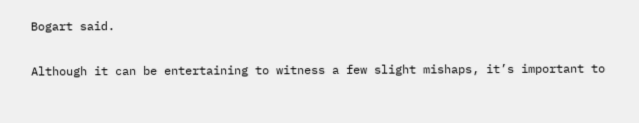Bogart said.

Although it can be entertaining to witness a few slight mishaps, it’s important to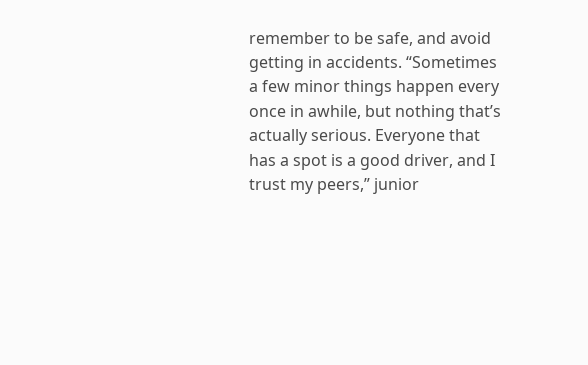remember to be safe, and avoid getting in accidents. “Sometimes a few minor things happen every once in awhile, but nothing that’s actually serious. Everyone that has a spot is a good driver, and I trust my peers,” junior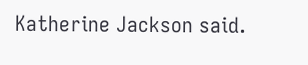Katherine Jackson said.